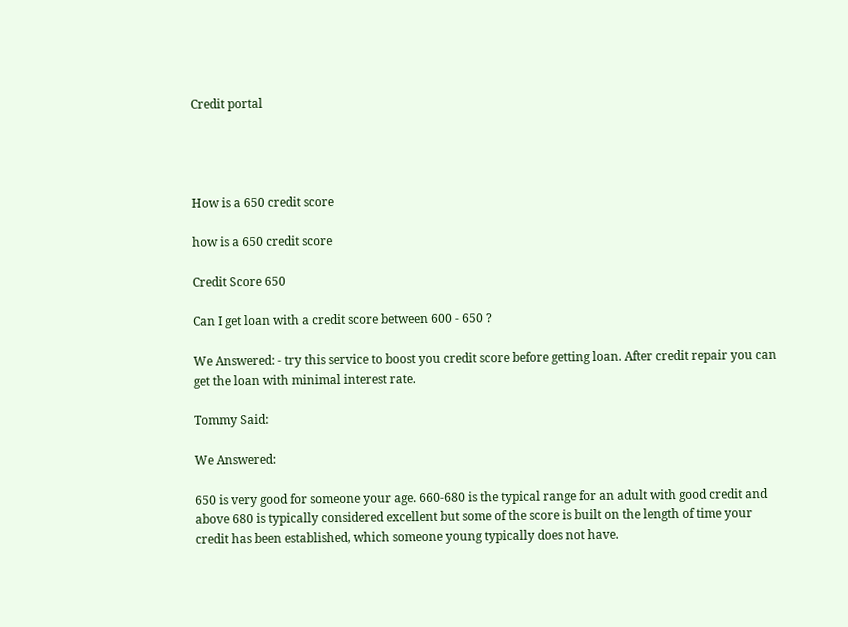Credit portal




How is a 650 credit score

how is a 650 credit score

Credit Score 650

Can I get loan with a credit score between 600 - 650 ?

We Answered: - try this service to boost you credit score before getting loan. After credit repair you can get the loan with minimal interest rate.

Tommy Said:

We Answered:

650 is very good for someone your age. 660-680 is the typical range for an adult with good credit and above 680 is typically considered excellent but some of the score is built on the length of time your credit has been established, which someone young typically does not have.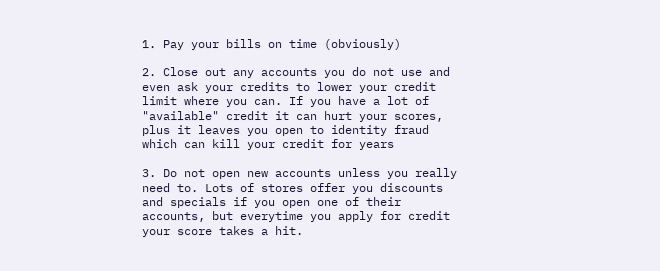1. Pay your bills on time (obviously)

2. Close out any accounts you do not use and even ask your credits to lower your credit limit where you can. If you have a lot of "available" credit it can hurt your scores, plus it leaves you open to identity fraud which can kill your credit for years

3. Do not open new accounts unless you really need to. Lots of stores offer you discounts and specials if you open one of their accounts, but everytime you apply for credit your score takes a hit.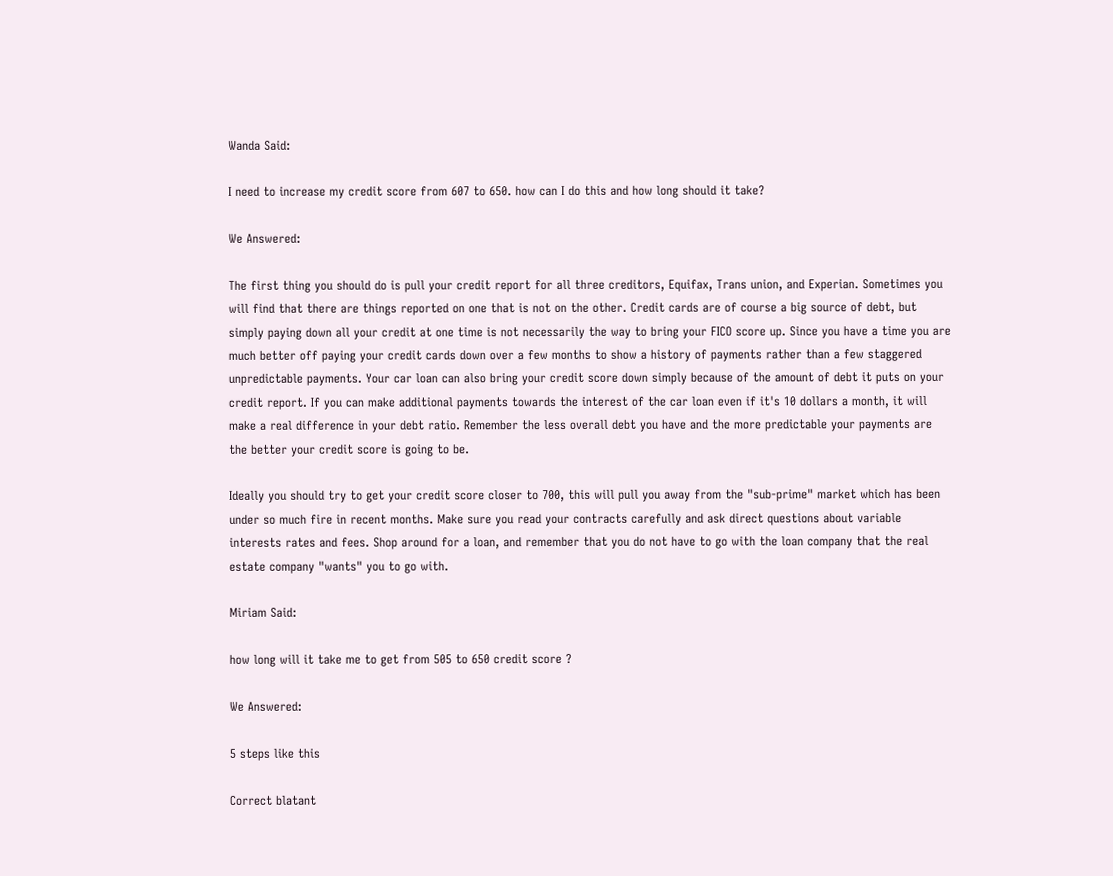Wanda Said:

I need to increase my credit score from 607 to 650. how can I do this and how long should it take?

We Answered:

The first thing you should do is pull your credit report for all three creditors, Equifax, Trans union, and Experian. Sometimes you will find that there are things reported on one that is not on the other. Credit cards are of course a big source of debt, but simply paying down all your credit at one time is not necessarily the way to bring your FICO score up. Since you have a time you are much better off paying your credit cards down over a few months to show a history of payments rather than a few staggered unpredictable payments. Your car loan can also bring your credit score down simply because of the amount of debt it puts on your credit report. If you can make additional payments towards the interest of the car loan even if it's 10 dollars a month, it will make a real difference in your debt ratio. Remember the less overall debt you have and the more predictable your payments are the better your credit score is going to be.

Ideally you should try to get your credit score closer to 700, this will pull you away from the "sub-prime" market which has been under so much fire in recent months. Make sure you read your contracts carefully and ask direct questions about variable interests rates and fees. Shop around for a loan, and remember that you do not have to go with the loan company that the real estate company "wants" you to go with.

Miriam Said:

how long will it take me to get from 505 to 650 credit score ?

We Answered:

5 steps like this

Correct blatant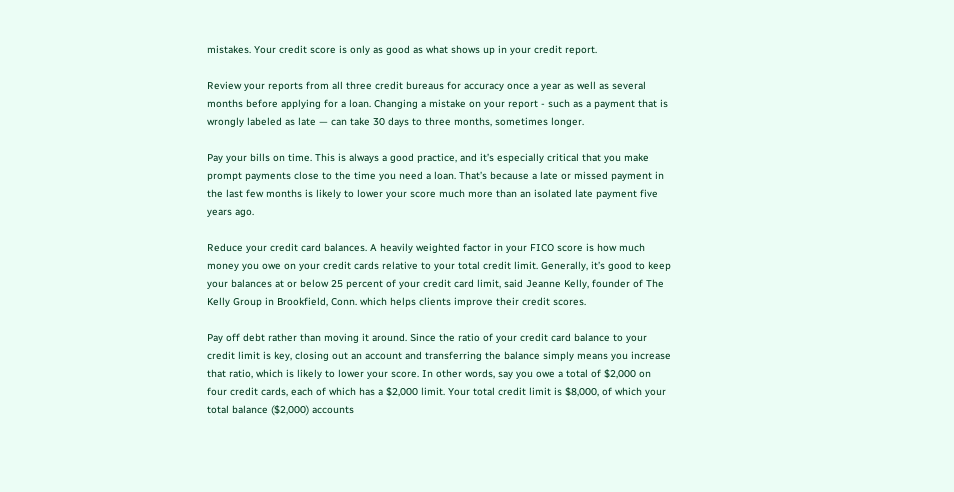mistakes. Your credit score is only as good as what shows up in your credit report.

Review your reports from all three credit bureaus for accuracy once a year as well as several months before applying for a loan. Changing a mistake on your report - such as a payment that is wrongly labeled as late — can take 30 days to three months, sometimes longer.

Pay your bills on time. This is always a good practice, and it’s especially critical that you make prompt payments close to the time you need a loan. That’s because a late or missed payment in the last few months is likely to lower your score much more than an isolated late payment five years ago.

Reduce your credit card balances. A heavily weighted factor in your FICO score is how much money you owe on your credit cards relative to your total credit limit. Generally, it’s good to keep your balances at or below 25 percent of your credit card limit, said Jeanne Kelly, founder of The Kelly Group in Brookfield, Conn. which helps clients improve their credit scores.

Pay off debt rather than moving it around. Since the ratio of your credit card balance to your credit limit is key, closing out an account and transferring the balance simply means you increase that ratio, which is likely to lower your score. In other words, say you owe a total of $2,000 on four credit cards, each of which has a $2,000 limit. Your total credit limit is $8,000, of which your total balance ($2,000) accounts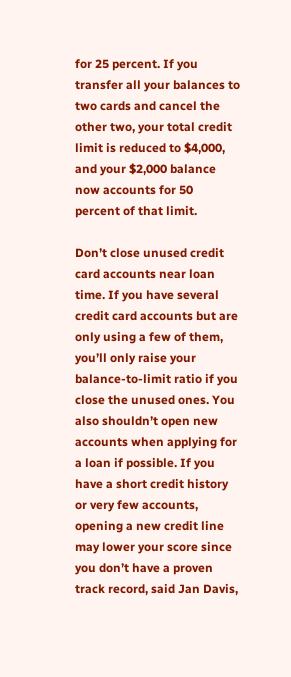for 25 percent. If you transfer all your balances to two cards and cancel the other two, your total credit limit is reduced to $4,000, and your $2,000 balance now accounts for 50 percent of that limit.

Don’t close unused credit card accounts near loan time. If you have several credit card accounts but are only using a few of them, you’ll only raise your balance-to-limit ratio if you close the unused ones. You also shouldn’t open new accounts when applying for a loan if possible. If you have a short credit history or very few accounts, opening a new credit line may lower your score since you don’t have a proven track record, said Jan Davis,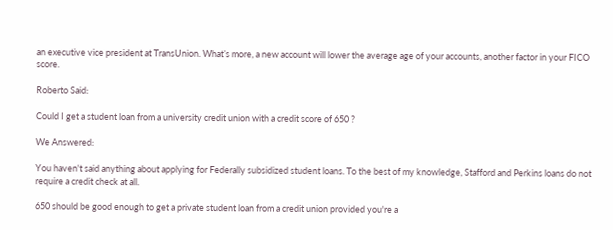an executive vice president at TransUnion. What’s more, a new account will lower the average age of your accounts, another factor in your FICO score.

Roberto Said:

Could I get a student loan from a university credit union with a credit score of 650 ?

We Answered:

You haven't said anything about applying for Federally subsidized student loans. To the best of my knowledge, Stafford and Perkins loans do not require a credit check at all.

650 should be good enough to get a private student loan from a credit union provided you're a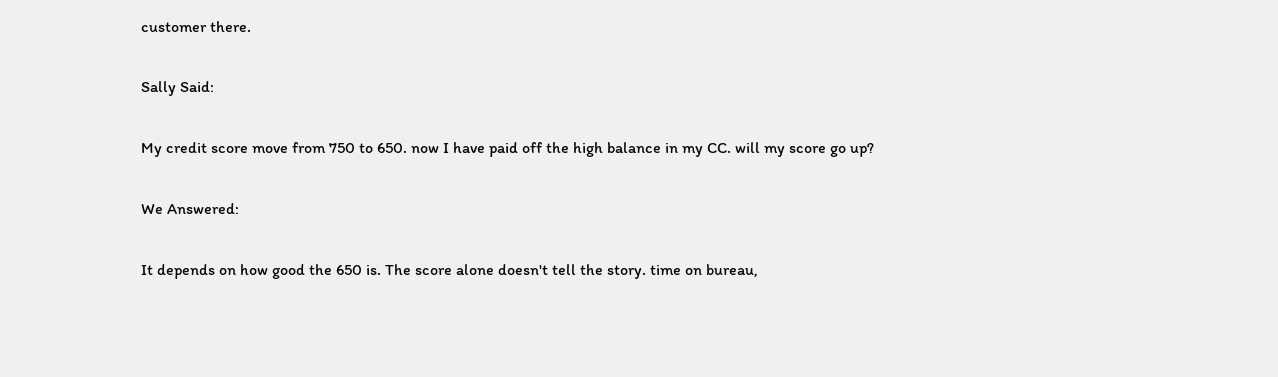customer there.

Sally Said:

My credit score move from 750 to 650. now I have paid off the high balance in my CC. will my score go up?

We Answered:

It depends on how good the 650 is. The score alone doesn't tell the story. time on bureau,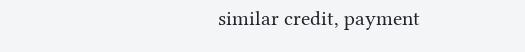similar credit, payment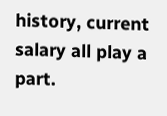history, current salary all play a part.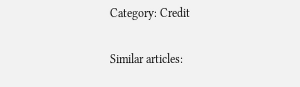Category: Credit

Similar articles: